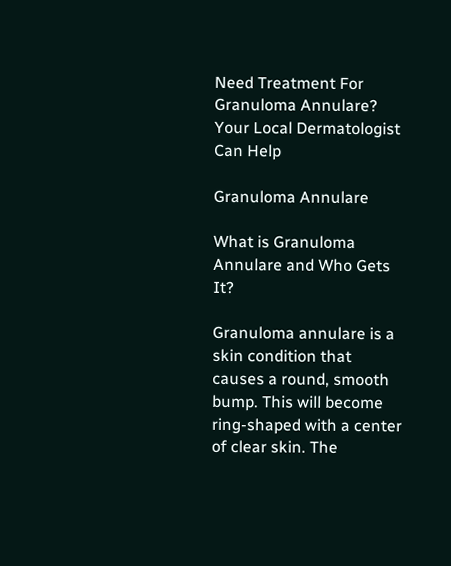Need Treatment For Granuloma Annulare?
Your Local Dermatologist Can Help

Granuloma Annulare

What is Granuloma Annulare and Who Gets It?

Granuloma annulare is a skin condition that causes a round, smooth bump. This will become ring-shaped with a center of clear skin. The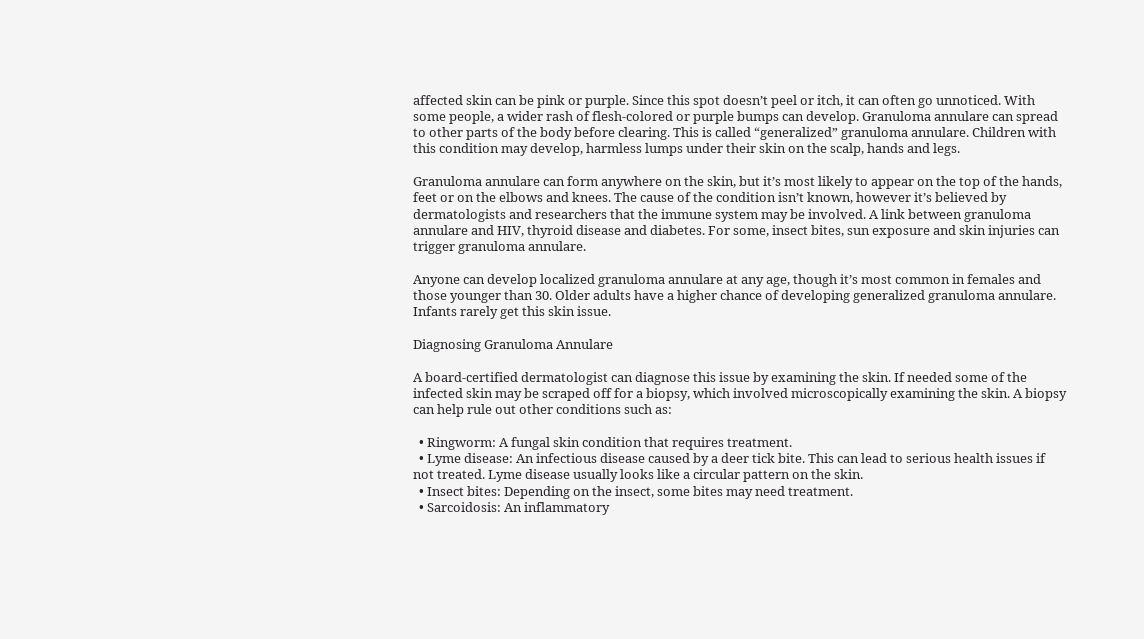affected skin can be pink or purple. Since this spot doesn’t peel or itch, it can often go unnoticed. With some people, a wider rash of flesh-colored or purple bumps can develop. Granuloma annulare can spread to other parts of the body before clearing. This is called “generalized” granuloma annulare. Children with this condition may develop, harmless lumps under their skin on the scalp, hands and legs.

Granuloma annulare can form anywhere on the skin, but it’s most likely to appear on the top of the hands, feet or on the elbows and knees. The cause of the condition isn’t known, however it’s believed by dermatologists and researchers that the immune system may be involved. A link between granuloma annulare and HIV, thyroid disease and diabetes. For some, insect bites, sun exposure and skin injuries can trigger granuloma annulare.

Anyone can develop localized granuloma annulare at any age, though it’s most common in females and those younger than 30. Older adults have a higher chance of developing generalized granuloma annulare. Infants rarely get this skin issue.

Diagnosing Granuloma Annulare

A board-certified dermatologist can diagnose this issue by examining the skin. If needed some of the infected skin may be scraped off for a biopsy, which involved microscopically examining the skin. A biopsy can help rule out other conditions such as:

  • Ringworm: A fungal skin condition that requires treatment.
  • Lyme disease: An infectious disease caused by a deer tick bite. This can lead to serious health issues if not treated. Lyme disease usually looks like a circular pattern on the skin.
  • Insect bites: Depending on the insect, some bites may need treatment.
  • Sarcoidosis: An inflammatory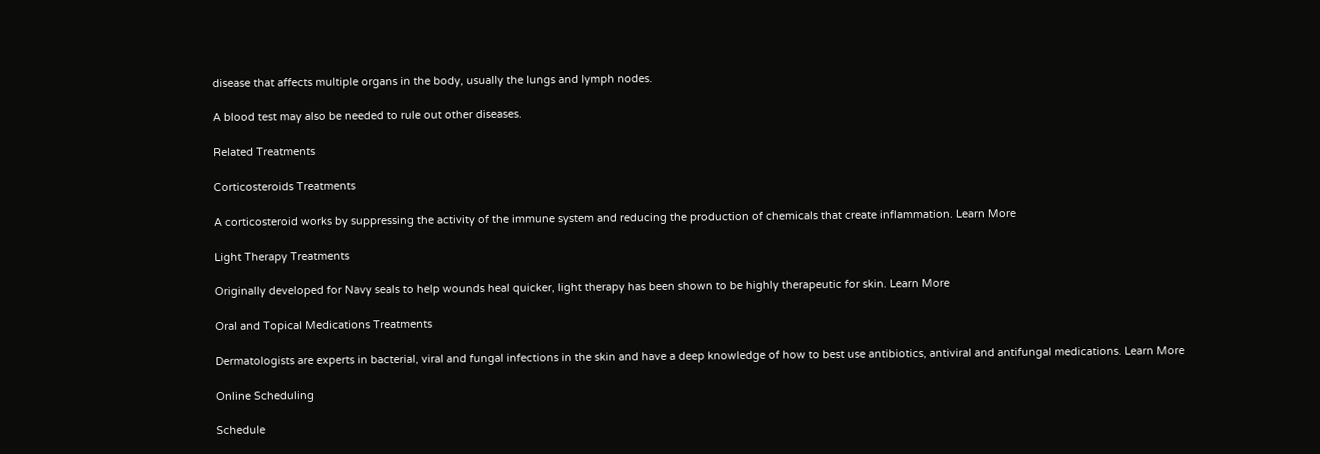disease that affects multiple organs in the body, usually the lungs and lymph nodes.

A blood test may also be needed to rule out other diseases.

Related Treatments

Corticosteroids Treatments

A corticosteroid works by suppressing the activity of the immune system and reducing the production of chemicals that create inflammation. Learn More

Light Therapy Treatments

Originally developed for Navy seals to help wounds heal quicker, light therapy has been shown to be highly therapeutic for skin. Learn More

Oral and Topical Medications Treatments

Dermatologists are experts in bacterial, viral and fungal infections in the skin and have a deep knowledge of how to best use antibiotics, antiviral and antifungal medications. Learn More

Online Scheduling

Schedule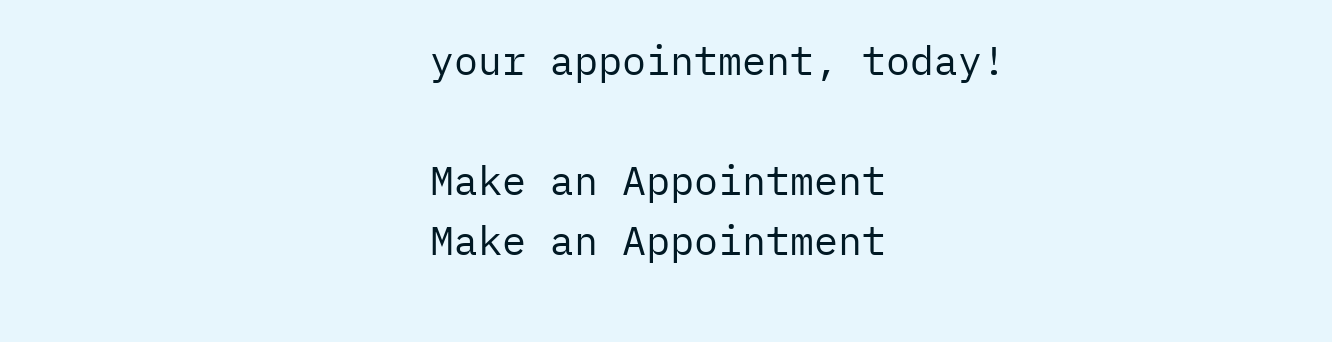your appointment, today!

Make an Appointment
Make an Appointment